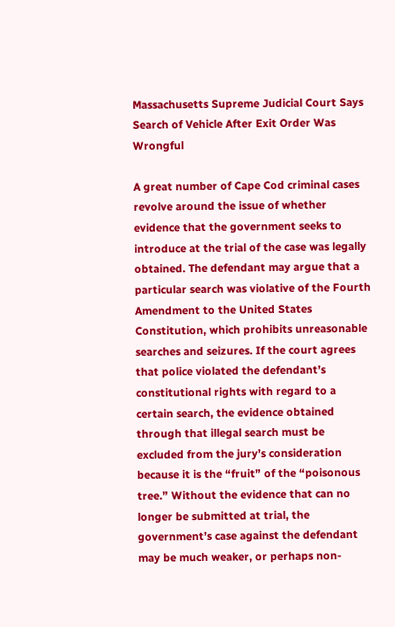Massachusetts Supreme Judicial Court Says Search of Vehicle After Exit Order Was Wrongful

A great number of Cape Cod criminal cases revolve around the issue of whether evidence that the government seeks to introduce at the trial of the case was legally obtained. The defendant may argue that a particular search was violative of the Fourth Amendment to the United States Constitution, which prohibits unreasonable searches and seizures. If the court agrees that police violated the defendant’s constitutional rights with regard to a certain search, the evidence obtained through that illegal search must be excluded from the jury’s consideration because it is the “fruit” of the “poisonous tree.” Without the evidence that can no longer be submitted at trial, the government’s case against the defendant may be much weaker, or perhaps non-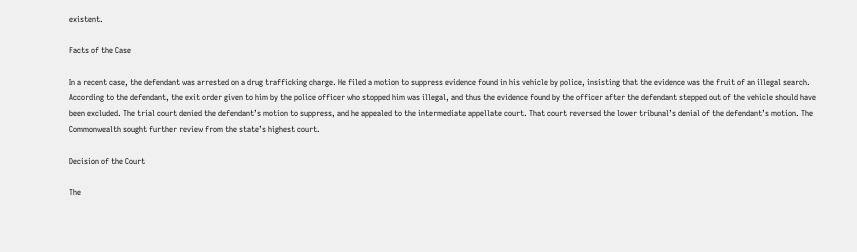existent.

Facts of the Case

In a recent case, the defendant was arrested on a drug trafficking charge. He filed a motion to suppress evidence found in his vehicle by police, insisting that the evidence was the fruit of an illegal search. According to the defendant, the exit order given to him by the police officer who stopped him was illegal, and thus the evidence found by the officer after the defendant stepped out of the vehicle should have been excluded. The trial court denied the defendant’s motion to suppress, and he appealed to the intermediate appellate court. That court reversed the lower tribunal’s denial of the defendant’s motion. The Commonwealth sought further review from the state’s highest court.

Decision of the Court

The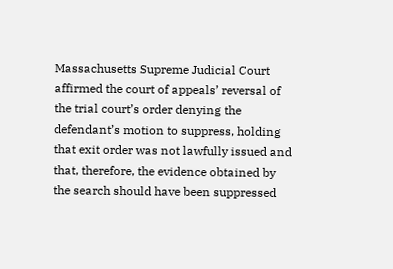Massachusetts Supreme Judicial Court affirmed the court of appeals’ reversal of the trial court’s order denying the defendant’s motion to suppress, holding that exit order was not lawfully issued and that, therefore, the evidence obtained by the search should have been suppressed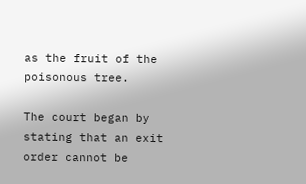as the fruit of the poisonous tree.

The court began by stating that an exit order cannot be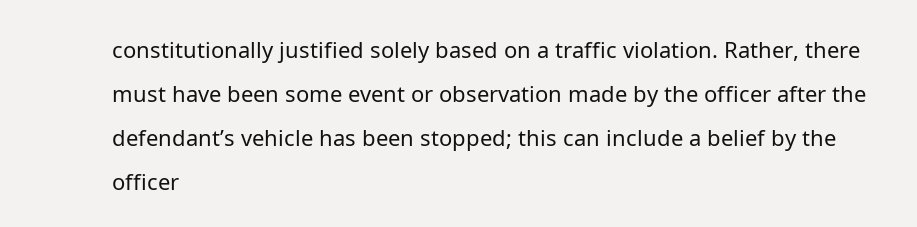constitutionally justified solely based on a traffic violation. Rather, there must have been some event or observation made by the officer after the defendant’s vehicle has been stopped; this can include a belief by the officer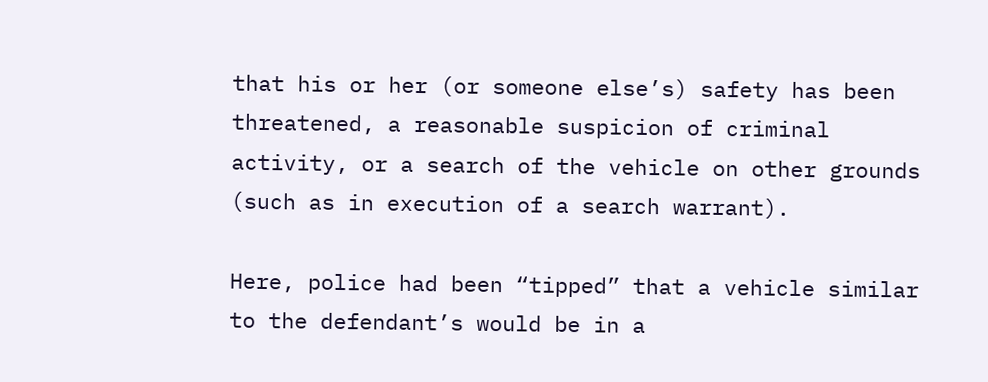that his or her (or someone else’s) safety has been threatened, a reasonable suspicion of criminal activity, or a search of the vehicle on other grounds (such as in execution of a search warrant).

Here, police had been “tipped” that a vehicle similar to the defendant’s would be in a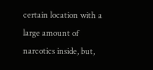certain location with a large amount of narcotics inside, but,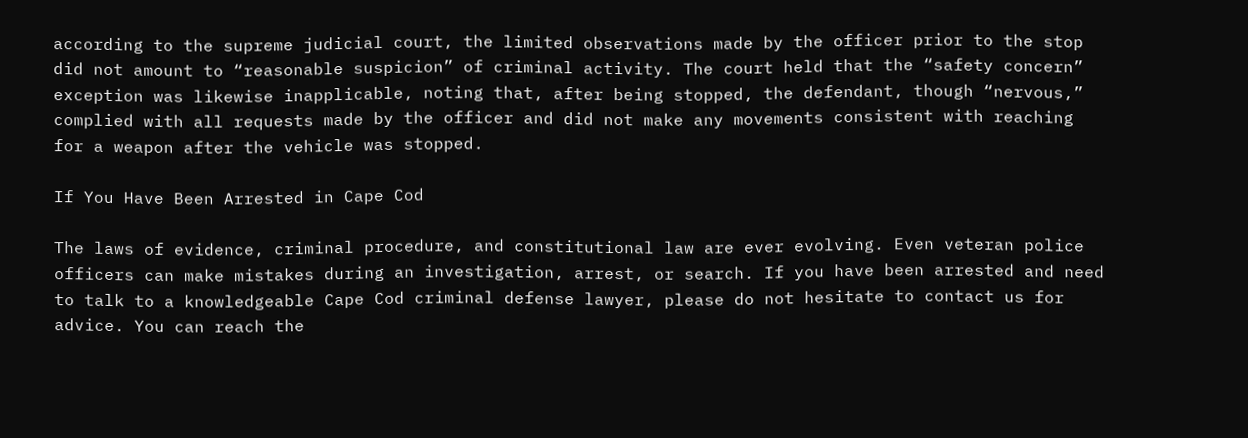according to the supreme judicial court, the limited observations made by the officer prior to the stop did not amount to “reasonable suspicion” of criminal activity. The court held that the “safety concern” exception was likewise inapplicable, noting that, after being stopped, the defendant, though “nervous,” complied with all requests made by the officer and did not make any movements consistent with reaching for a weapon after the vehicle was stopped.

If You Have Been Arrested in Cape Cod

The laws of evidence, criminal procedure, and constitutional law are ever evolving. Even veteran police officers can make mistakes during an investigation, arrest, or search. If you have been arrested and need to talk to a knowledgeable Cape Cod criminal defense lawyer, please do not hesitate to contact us for advice. You can reach the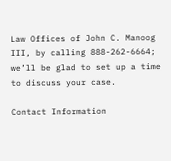Law Offices of John C. Manoog III, by calling 888-262-6664; we’ll be glad to set up a time to discuss your case.

Contact Information